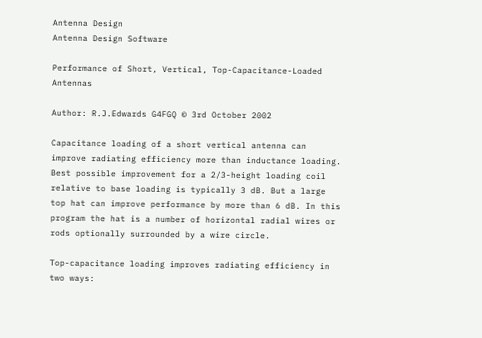Antenna Design
Antenna Design Software

Performance of Short, Vertical, Top-Capacitance-Loaded Antennas

Author: R.J.Edwards G4FGQ © 3rd October 2002

Capacitance loading of a short vertical antenna can improve radiating efficiency more than inductance loading. Best possible improvement for a 2/3-height loading coil relative to base loading is typically 3 dB. But a large top hat can improve performance by more than 6 dB. In this program the hat is a number of horizontal radial wires or rods optionally surrounded by a wire circle.

Top-capacitance loading improves radiating efficiency in two ways: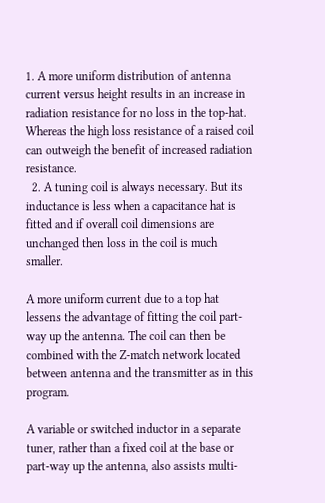1. A more uniform distribution of antenna current versus height results in an increase in radiation resistance for no loss in the top-hat. Whereas the high loss resistance of a raised coil can outweigh the benefit of increased radiation resistance.
  2. A tuning coil is always necessary. But its inductance is less when a capacitance hat is fitted and if overall coil dimensions are unchanged then loss in the coil is much smaller.

A more uniform current due to a top hat lessens the advantage of fitting the coil part-way up the antenna. The coil can then be combined with the Z-match network located between antenna and the transmitter as in this program.

A variable or switched inductor in a separate tuner, rather than a fixed coil at the base or part-way up the antenna, also assists multi-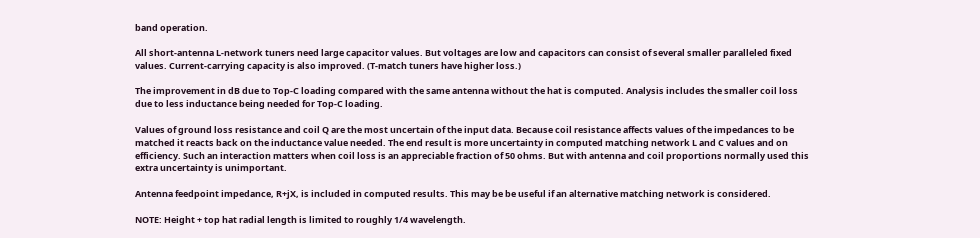band operation.

All short-antenna L-network tuners need large capacitor values. But voltages are low and capacitors can consist of several smaller paralleled fixed values. Current-carrying capacity is also improved. (T-match tuners have higher loss.)

The improvement in dB due to Top-C loading compared with the same antenna without the hat is computed. Analysis includes the smaller coil loss due to less inductance being needed for Top-C loading.

Values of ground loss resistance and coil Q are the most uncertain of the input data. Because coil resistance affects values of the impedances to be matched it reacts back on the inductance value needed. The end result is more uncertainty in computed matching network L and C values and on efficiency. Such an interaction matters when coil loss is an appreciable fraction of 50 ohms. But with antenna and coil proportions normally used this extra uncertainty is unimportant.

Antenna feedpoint impedance, R+jX, is included in computed results. This may be be useful if an alternative matching network is considered.

NOTE: Height + top hat radial length is limited to roughly 1/4 wavelength.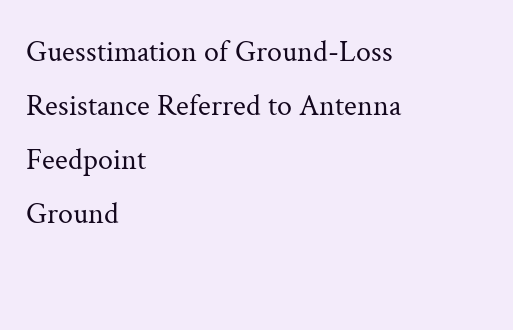Guesstimation of Ground-Loss Resistance Referred to Antenna Feedpoint
Ground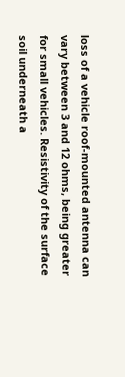loss of a vehicle roof-mounted antenna can vary between 3 and 12 ohms, being greater for small vehicles. Resistivity of the surface soil underneath a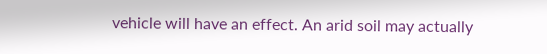vehicle will have an effect. An arid soil may actually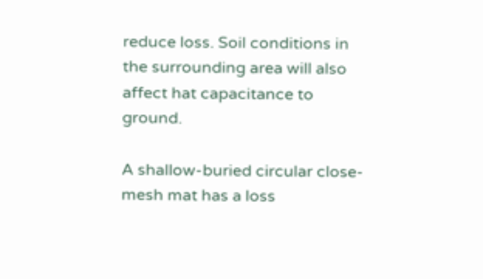reduce loss. Soil conditions in the surrounding area will also affect hat capacitance to ground.

A shallow-buried circular close-mesh mat has a loss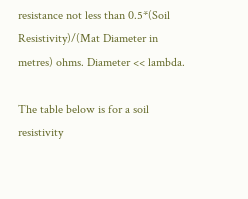resistance not less than 0.5*(Soil Resistivity)/(Mat Diameter in metres) ohms. Diameter << lambda.

The table below is for a soil resistivity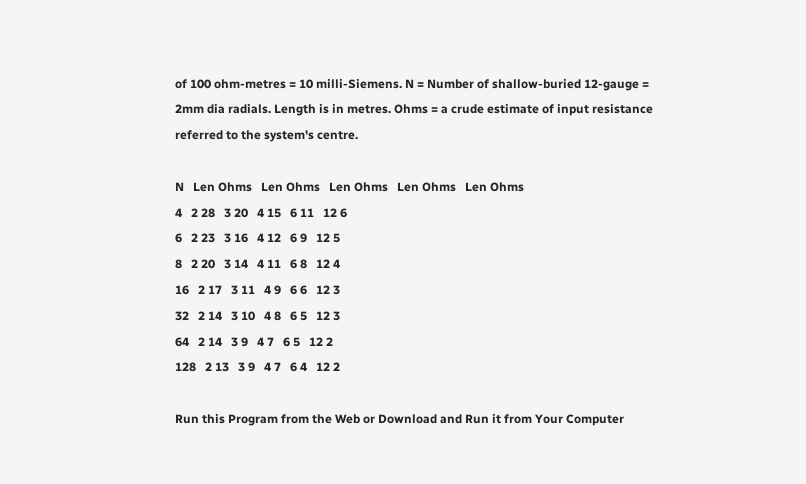of 100 ohm-metres = 10 milli-Siemens. N = Number of shallow-buried 12-gauge = 2mm dia radials. Length is in metres. Ohms = a crude estimate of input resistance referred to the system's centre.

N   Len Ohms   Len Ohms   Len Ohms   Len Ohms   Len Ohms
4   2 28   3 20   4 15   6 11   12 6
6   2 23   3 16   4 12   6 9   12 5
8   2 20   3 14   4 11   6 8   12 4
16   2 17   3 11   4 9   6 6   12 3
32   2 14   3 10   4 8   6 5   12 3
64   2 14   3 9   4 7   6 5   12 2
128   2 13   3 9   4 7   6 4   12 2

Run this Program from the Web or Download and Run it from Your Computer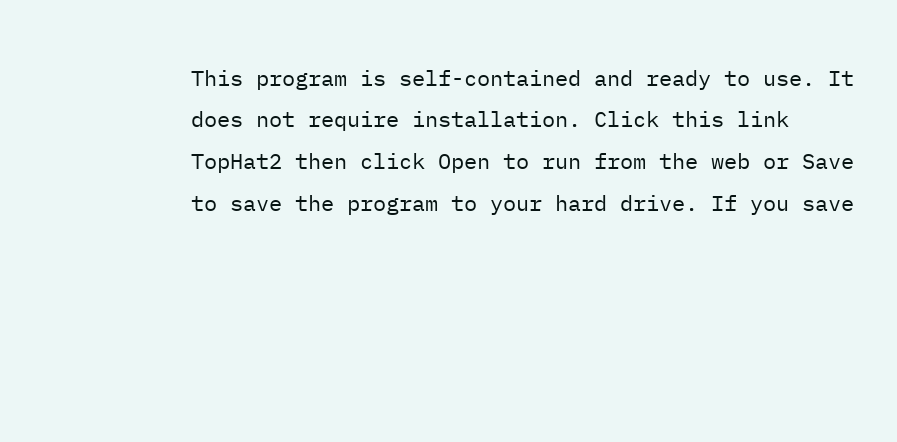This program is self-contained and ready to use. It does not require installation. Click this link TopHat2 then click Open to run from the web or Save to save the program to your hard drive. If you save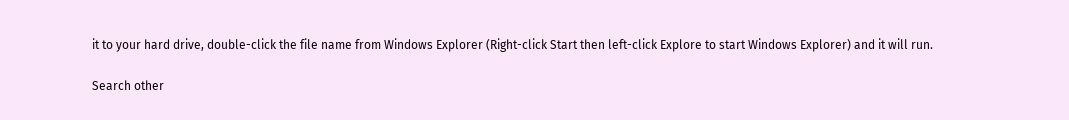it to your hard drive, double-click the file name from Windows Explorer (Right-click Start then left-click Explore to start Windows Explorer) and it will run.

Search other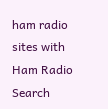ham radio sites with Ham Radio Search